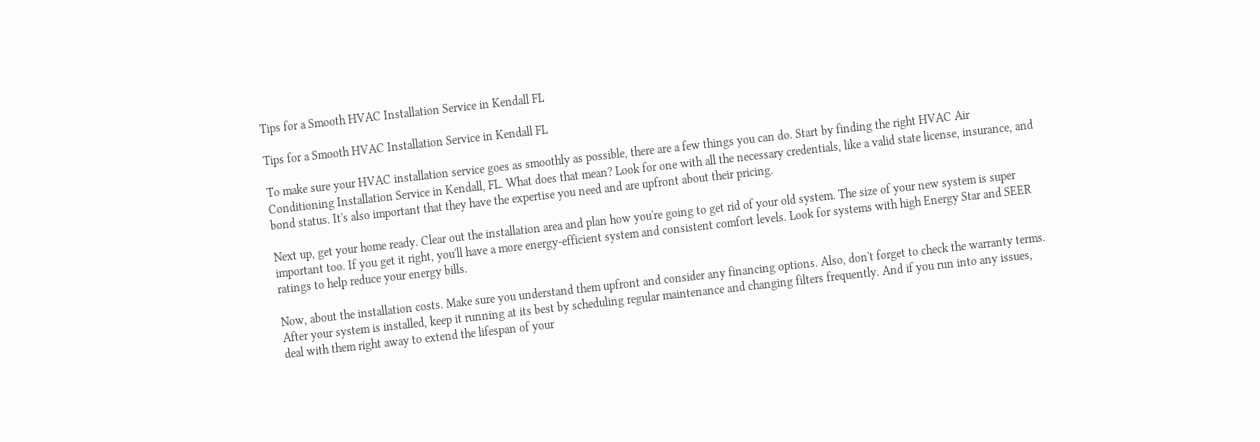Tips for a Smooth HVAC Installation Service in Kendall FL

Tips for a Smooth HVAC Installation Service in Kendall FL

To make sure your HVAC installation service goes as smoothly as possible, there are a few things you can do. Start by finding the right HVAC Air Conditioning Installation Service in Kendall, FL. What does that mean? Look for one with all the necessary credentials, like a valid state license, insurance, and bond status. It's also important that they have the expertise you need and are upfront about their pricing.

Next up, get your home ready. Clear out the installation area and plan how you're going to get rid of your old system. The size of your new system is super important too. If you get it right, you'll have a more energy-efficient system and consistent comfort levels. Look for systems with high Energy Star and SEER ratings to help reduce your energy bills.

Now, about the installation costs. Make sure you understand them upfront and consider any financing options. Also, don't forget to check the warranty terms. After your system is installed, keep it running at its best by scheduling regular maintenance and changing filters frequently. And if you run into any issues, deal with them right away to extend the lifespan of your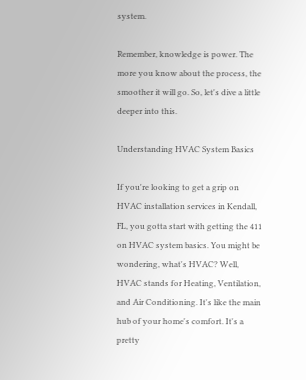system.

Remember, knowledge is power. The more you know about the process, the smoother it will go. So, let's dive a little deeper into this.

Understanding HVAC System Basics

If you're looking to get a grip on HVAC installation services in Kendall, FL, you gotta start with getting the 411 on HVAC system basics. You might be wondering, what's HVAC? Well, HVAC stands for Heating, Ventilation, and Air Conditioning. It's like the main hub of your home's comfort. It's a pretty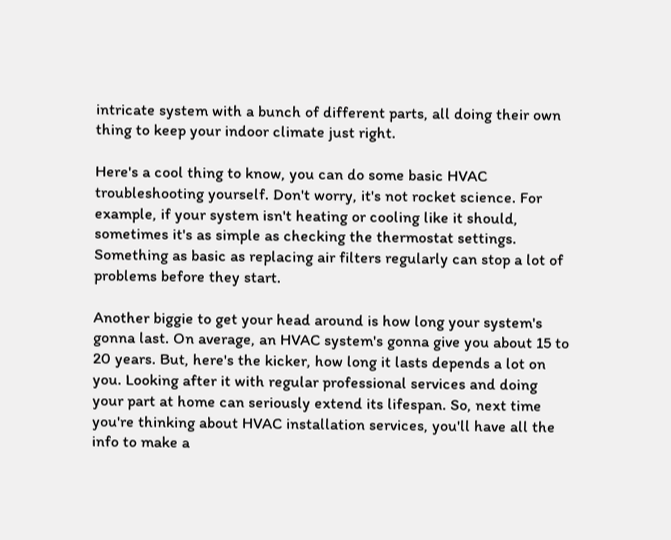intricate system with a bunch of different parts, all doing their own thing to keep your indoor climate just right.

Here's a cool thing to know, you can do some basic HVAC troubleshooting yourself. Don't worry, it's not rocket science. For example, if your system isn't heating or cooling like it should, sometimes it's as simple as checking the thermostat settings. Something as basic as replacing air filters regularly can stop a lot of problems before they start.

Another biggie to get your head around is how long your system's gonna last. On average, an HVAC system's gonna give you about 15 to 20 years. But, here's the kicker, how long it lasts depends a lot on you. Looking after it with regular professional services and doing your part at home can seriously extend its lifespan. So, next time you're thinking about HVAC installation services, you'll have all the info to make a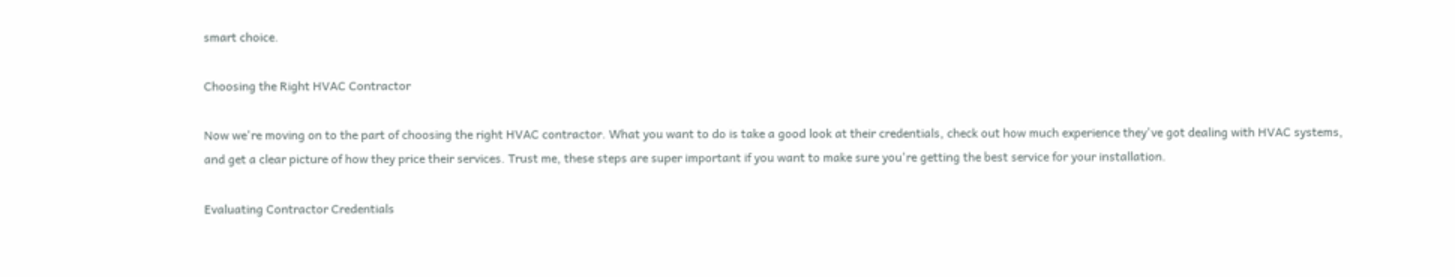smart choice.

Choosing the Right HVAC Contractor

Now we're moving on to the part of choosing the right HVAC contractor. What you want to do is take a good look at their credentials, check out how much experience they've got dealing with HVAC systems, and get a clear picture of how they price their services. Trust me, these steps are super important if you want to make sure you're getting the best service for your installation.

Evaluating Contractor Credentials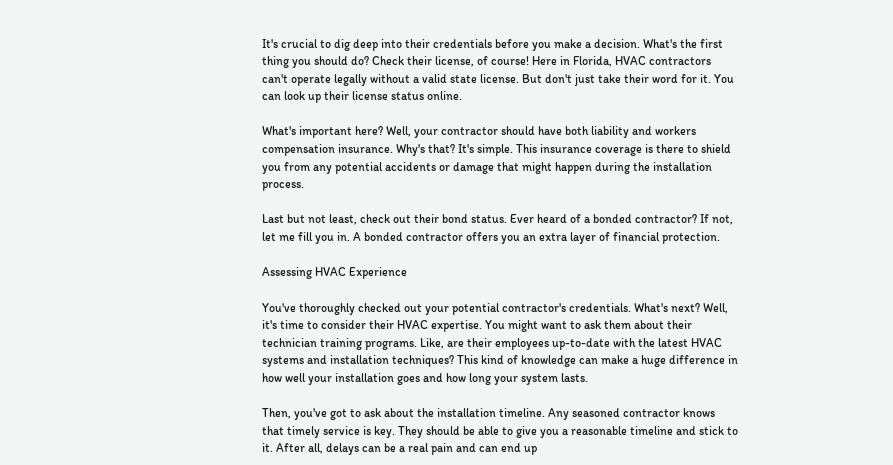It's crucial to dig deep into their credentials before you make a decision. What's the first thing you should do? Check their license, of course! Here in Florida, HVAC contractors can't operate legally without a valid state license. But don't just take their word for it. You can look up their license status online.

What's important here? Well, your contractor should have both liability and workers compensation insurance. Why's that? It's simple. This insurance coverage is there to shield you from any potential accidents or damage that might happen during the installation process.

Last but not least, check out their bond status. Ever heard of a bonded contractor? If not, let me fill you in. A bonded contractor offers you an extra layer of financial protection.

Assessing HVAC Experience

You've thoroughly checked out your potential contractor's credentials. What's next? Well, it's time to consider their HVAC expertise. You might want to ask them about their technician training programs. Like, are their employees up-to-date with the latest HVAC systems and installation techniques? This kind of knowledge can make a huge difference in how well your installation goes and how long your system lasts.

Then, you've got to ask about the installation timeline. Any seasoned contractor knows that timely service is key. They should be able to give you a reasonable timeline and stick to it. After all, delays can be a real pain and can end up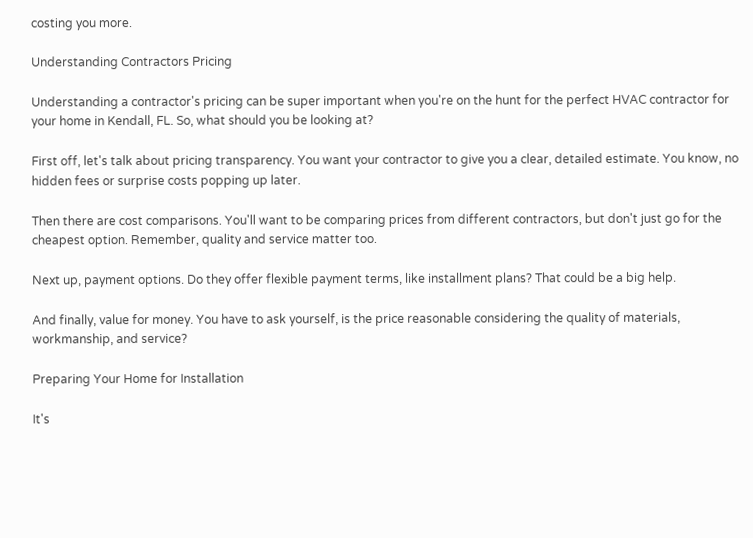costing you more.

Understanding Contractors Pricing

Understanding a contractor's pricing can be super important when you're on the hunt for the perfect HVAC contractor for your home in Kendall, FL. So, what should you be looking at?

First off, let's talk about pricing transparency. You want your contractor to give you a clear, detailed estimate. You know, no hidden fees or surprise costs popping up later.

Then there are cost comparisons. You'll want to be comparing prices from different contractors, but don't just go for the cheapest option. Remember, quality and service matter too.

Next up, payment options. Do they offer flexible payment terms, like installment plans? That could be a big help.

And finally, value for money. You have to ask yourself, is the price reasonable considering the quality of materials, workmanship, and service?

Preparing Your Home for Installation

It's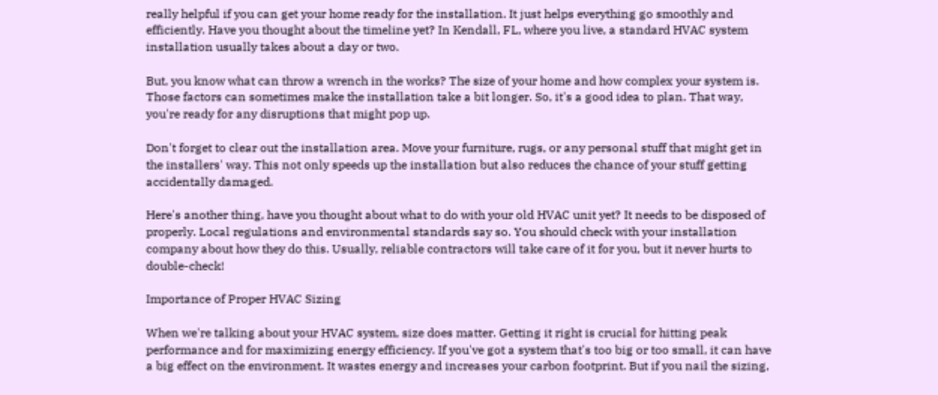really helpful if you can get your home ready for the installation. It just helps everything go smoothly and efficiently. Have you thought about the timeline yet? In Kendall, FL, where you live, a standard HVAC system installation usually takes about a day or two.

But, you know what can throw a wrench in the works? The size of your home and how complex your system is. Those factors can sometimes make the installation take a bit longer. So, it's a good idea to plan. That way, you're ready for any disruptions that might pop up.

Don't forget to clear out the installation area. Move your furniture, rugs, or any personal stuff that might get in the installers' way. This not only speeds up the installation but also reduces the chance of your stuff getting accidentally damaged.

Here's another thing, have you thought about what to do with your old HVAC unit yet? It needs to be disposed of properly. Local regulations and environmental standards say so. You should check with your installation company about how they do this. Usually, reliable contractors will take care of it for you, but it never hurts to double-check!

Importance of Proper HVAC Sizing

When we're talking about your HVAC system, size does matter. Getting it right is crucial for hitting peak performance and for maximizing energy efficiency. If you've got a system that's too big or too small, it can have a big effect on the environment. It wastes energy and increases your carbon footprint. But if you nail the sizing,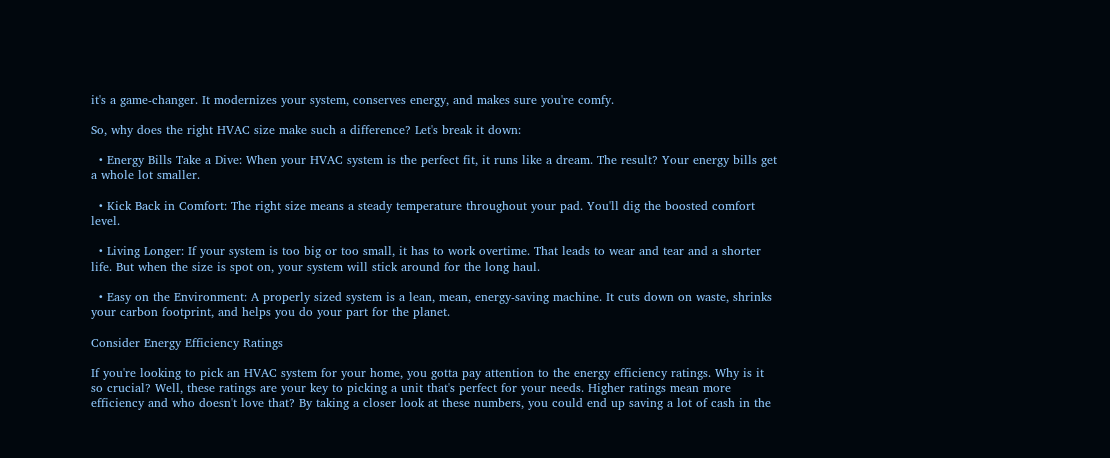it's a game-changer. It modernizes your system, conserves energy, and makes sure you're comfy.

So, why does the right HVAC size make such a difference? Let's break it down:

  • Energy Bills Take a Dive: When your HVAC system is the perfect fit, it runs like a dream. The result? Your energy bills get a whole lot smaller.

  • Kick Back in Comfort: The right size means a steady temperature throughout your pad. You'll dig the boosted comfort level.

  • Living Longer: If your system is too big or too small, it has to work overtime. That leads to wear and tear and a shorter life. But when the size is spot on, your system will stick around for the long haul.

  • Easy on the Environment: A properly sized system is a lean, mean, energy-saving machine. It cuts down on waste, shrinks your carbon footprint, and helps you do your part for the planet.

Consider Energy Efficiency Ratings

If you're looking to pick an HVAC system for your home, you gotta pay attention to the energy efficiency ratings. Why is it so crucial? Well, these ratings are your key to picking a unit that's perfect for your needs. Higher ratings mean more efficiency and who doesn't love that? By taking a closer look at these numbers, you could end up saving a lot of cash in the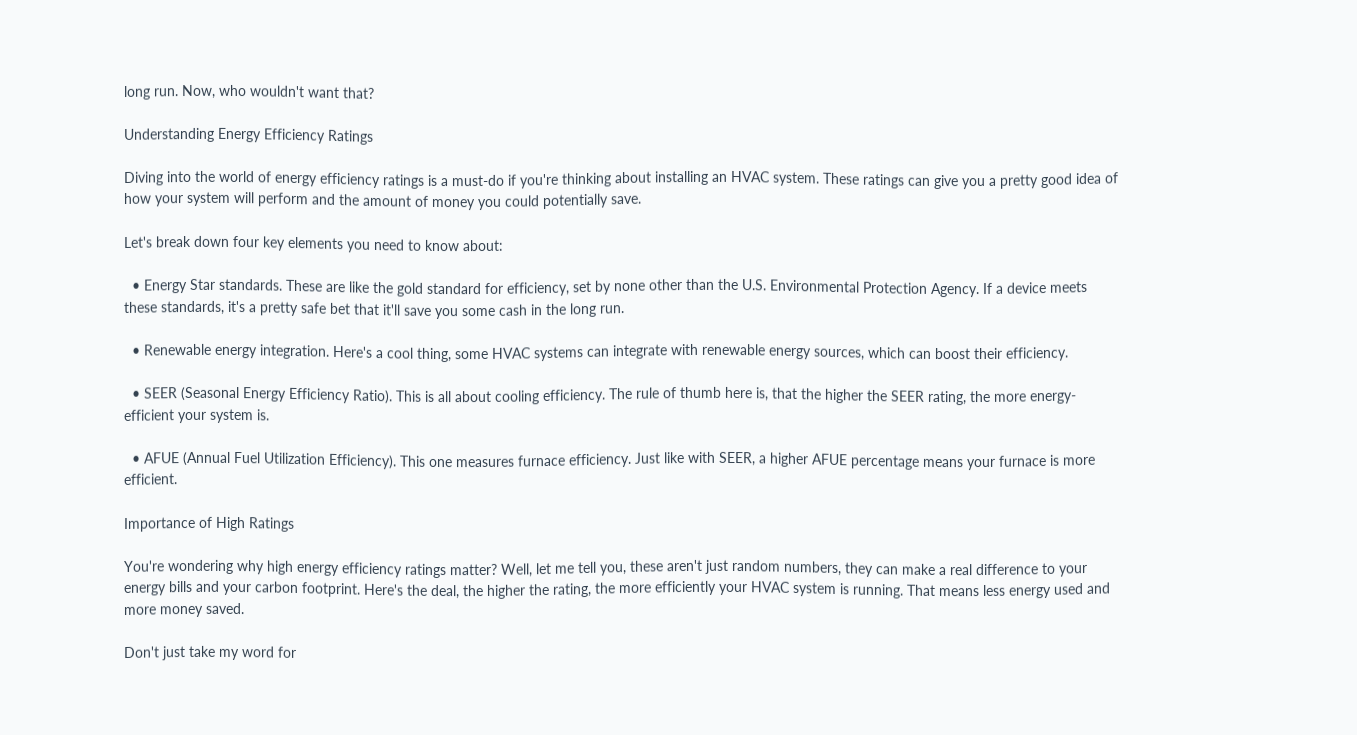long run. Now, who wouldn't want that?

Understanding Energy Efficiency Ratings

Diving into the world of energy efficiency ratings is a must-do if you're thinking about installing an HVAC system. These ratings can give you a pretty good idea of how your system will perform and the amount of money you could potentially save.

Let's break down four key elements you need to know about:

  • Energy Star standards. These are like the gold standard for efficiency, set by none other than the U.S. Environmental Protection Agency. If a device meets these standards, it's a pretty safe bet that it'll save you some cash in the long run.

  • Renewable energy integration. Here's a cool thing, some HVAC systems can integrate with renewable energy sources, which can boost their efficiency.

  • SEER (Seasonal Energy Efficiency Ratio). This is all about cooling efficiency. The rule of thumb here is, that the higher the SEER rating, the more energy-efficient your system is.

  • AFUE (Annual Fuel Utilization Efficiency). This one measures furnace efficiency. Just like with SEER, a higher AFUE percentage means your furnace is more efficient.

Importance of High Ratings

You're wondering why high energy efficiency ratings matter? Well, let me tell you, these aren't just random numbers, they can make a real difference to your energy bills and your carbon footprint. Here's the deal, the higher the rating, the more efficiently your HVAC system is running. That means less energy used and more money saved.

Don't just take my word for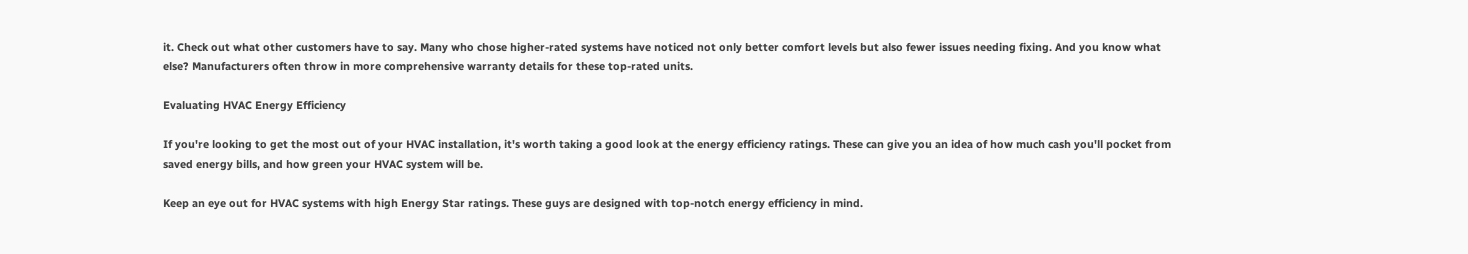it. Check out what other customers have to say. Many who chose higher-rated systems have noticed not only better comfort levels but also fewer issues needing fixing. And you know what else? Manufacturers often throw in more comprehensive warranty details for these top-rated units.

Evaluating HVAC Energy Efficiency

If you're looking to get the most out of your HVAC installation, it's worth taking a good look at the energy efficiency ratings. These can give you an idea of how much cash you'll pocket from saved energy bills, and how green your HVAC system will be.

Keep an eye out for HVAC systems with high Energy Star ratings. These guys are designed with top-notch energy efficiency in mind.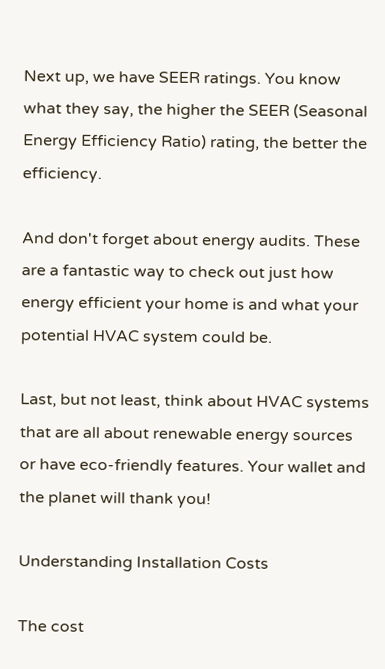Next up, we have SEER ratings. You know what they say, the higher the SEER (Seasonal Energy Efficiency Ratio) rating, the better the efficiency.

And don't forget about energy audits. These are a fantastic way to check out just how energy efficient your home is and what your potential HVAC system could be.

Last, but not least, think about HVAC systems that are all about renewable energy sources or have eco-friendly features. Your wallet and the planet will thank you!

Understanding Installation Costs

The cost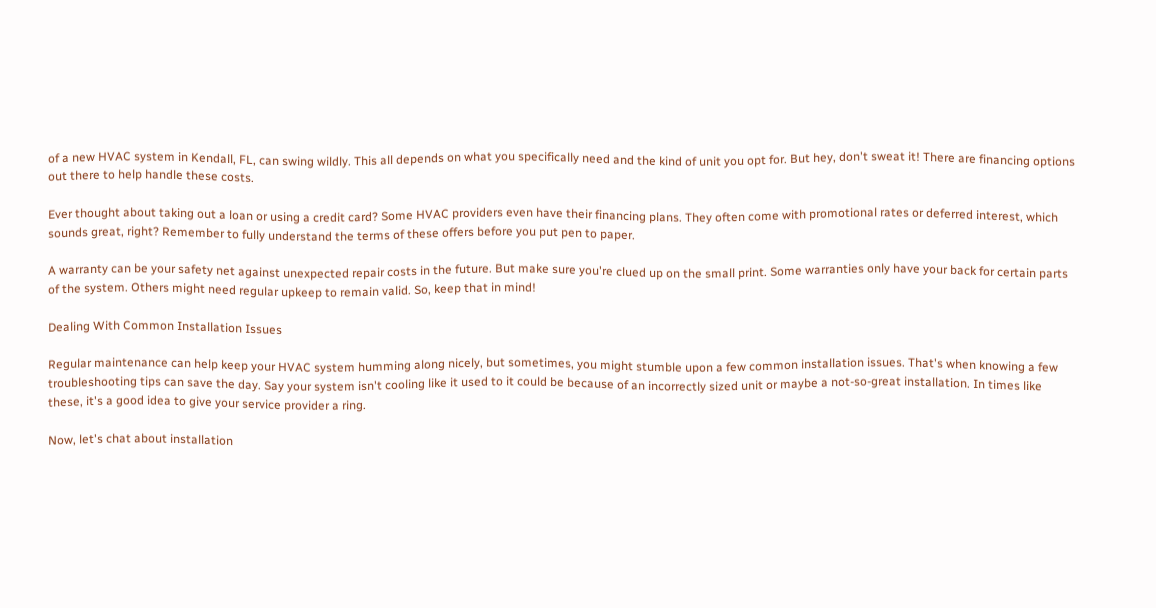of a new HVAC system in Kendall, FL, can swing wildly. This all depends on what you specifically need and the kind of unit you opt for. But hey, don't sweat it! There are financing options out there to help handle these costs.

Ever thought about taking out a loan or using a credit card? Some HVAC providers even have their financing plans. They often come with promotional rates or deferred interest, which sounds great, right? Remember to fully understand the terms of these offers before you put pen to paper.

A warranty can be your safety net against unexpected repair costs in the future. But make sure you're clued up on the small print. Some warranties only have your back for certain parts of the system. Others might need regular upkeep to remain valid. So, keep that in mind!

Dealing With Common Installation Issues

Regular maintenance can help keep your HVAC system humming along nicely, but sometimes, you might stumble upon a few common installation issues. That's when knowing a few troubleshooting tips can save the day. Say your system isn't cooling like it used to it could be because of an incorrectly sized unit or maybe a not-so-great installation. In times like these, it's a good idea to give your service provider a ring.

Now, let's chat about installation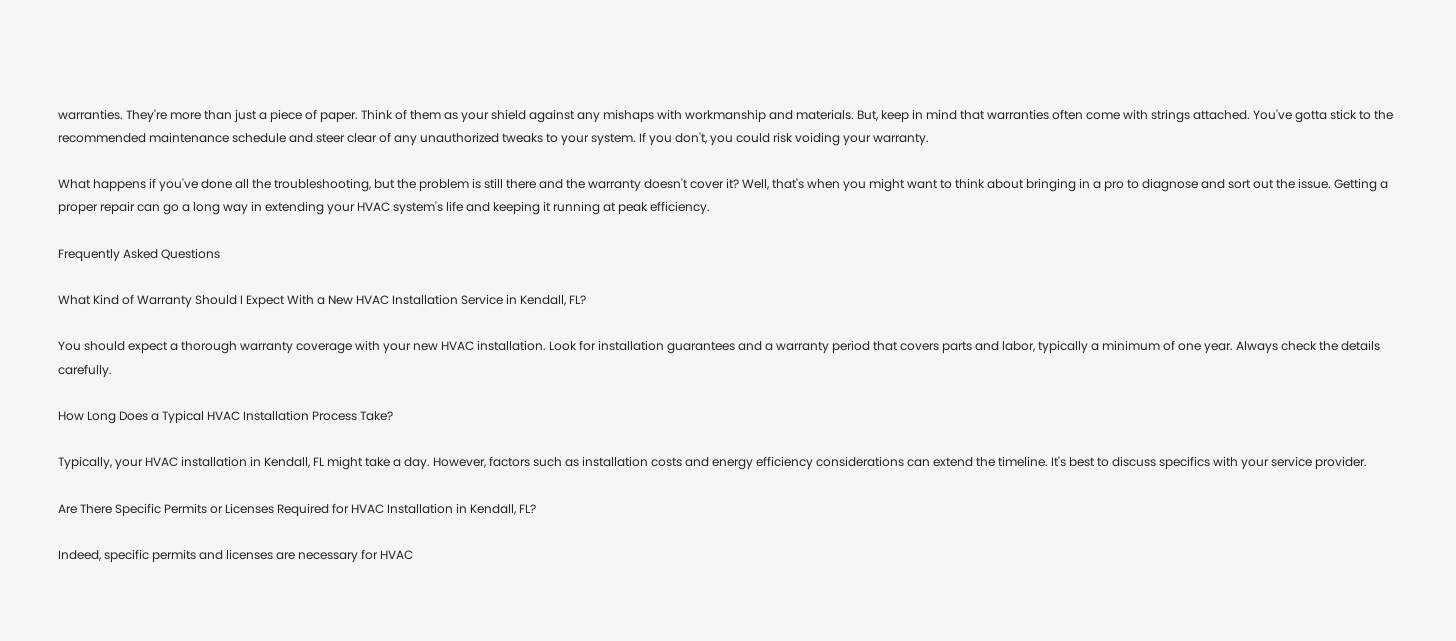warranties. They're more than just a piece of paper. Think of them as your shield against any mishaps with workmanship and materials. But, keep in mind that warranties often come with strings attached. You've gotta stick to the recommended maintenance schedule and steer clear of any unauthorized tweaks to your system. If you don't, you could risk voiding your warranty.

What happens if you've done all the troubleshooting, but the problem is still there and the warranty doesn't cover it? Well, that's when you might want to think about bringing in a pro to diagnose and sort out the issue. Getting a proper repair can go a long way in extending your HVAC system's life and keeping it running at peak efficiency.

Frequently Asked Questions

What Kind of Warranty Should I Expect With a New HVAC Installation Service in Kendall, FL?

You should expect a thorough warranty coverage with your new HVAC installation. Look for installation guarantees and a warranty period that covers parts and labor, typically a minimum of one year. Always check the details carefully.

How Long Does a Typical HVAC Installation Process Take?

Typically, your HVAC installation in Kendall, FL might take a day. However, factors such as installation costs and energy efficiency considerations can extend the timeline. It's best to discuss specifics with your service provider.

Are There Specific Permits or Licenses Required for HVAC Installation in Kendall, FL?

Indeed, specific permits and licenses are necessary for HVAC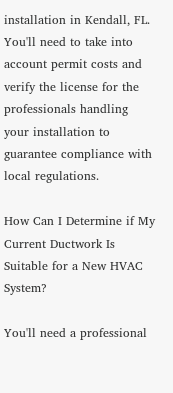installation in Kendall, FL. You'll need to take into account permit costs and verify the license for the professionals handling your installation to guarantee compliance with local regulations.

How Can I Determine if My Current Ductwork Is Suitable for a New HVAC System?

You'll need a professional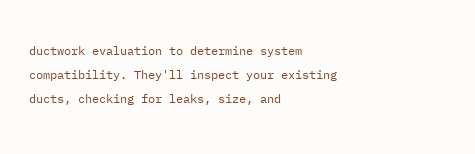ductwork evaluation to determine system compatibility. They'll inspect your existing ducts, checking for leaks, size, and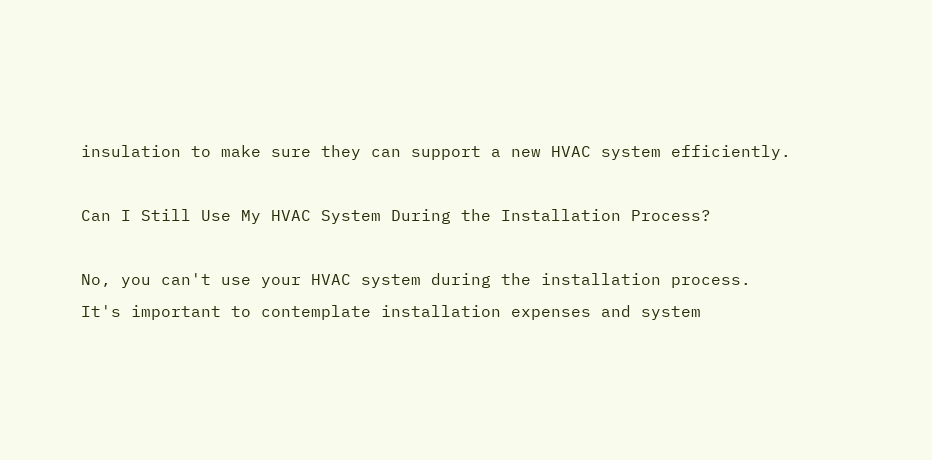insulation to make sure they can support a new HVAC system efficiently.

Can I Still Use My HVAC System During the Installation Process?

No, you can't use your HVAC system during the installation process. It's important to contemplate installation expenses and system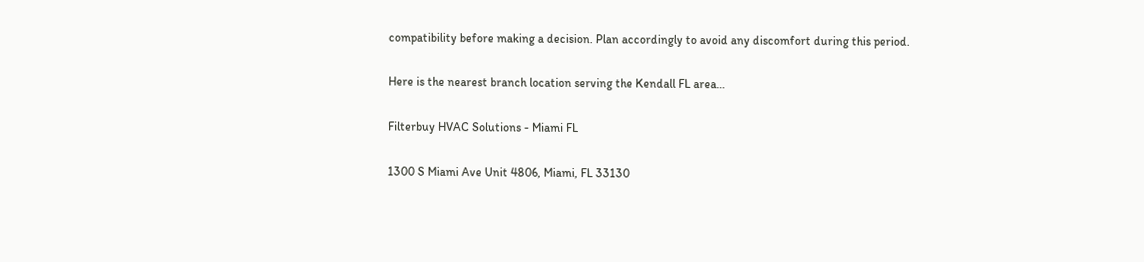compatibility before making a decision. Plan accordingly to avoid any discomfort during this period.

Here is the nearest branch location serving the Kendall FL area…

Filterbuy HVAC Solutions - Miami FL

1300 S Miami Ave Unit 4806, Miami, FL 33130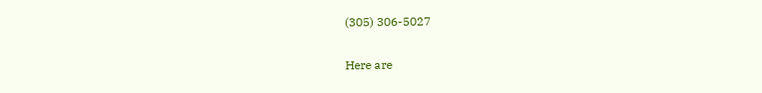(305) 306-5027

Here are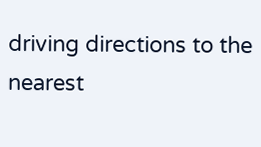driving directions to the nearest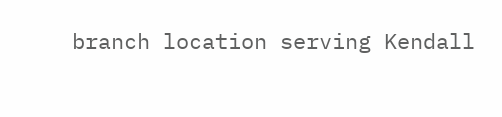branch location serving Kendall